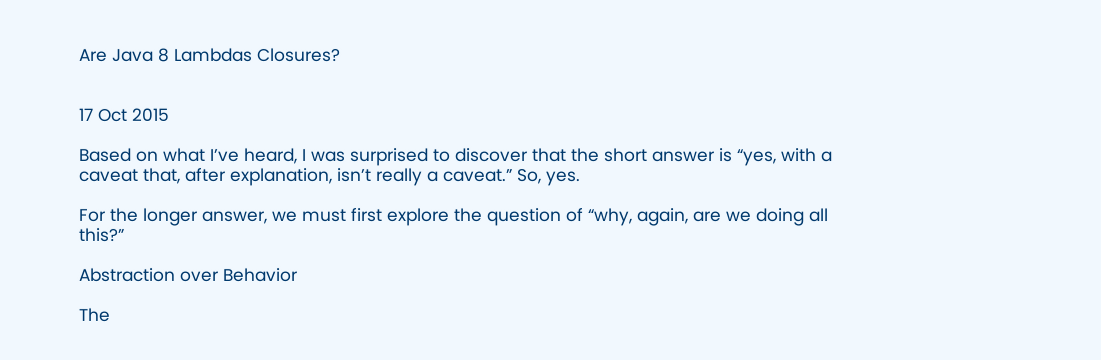Are Java 8 Lambdas Closures?


17 Oct 2015

Based on what I’ve heard, I was surprised to discover that the short answer is “yes, with a caveat that, after explanation, isn’t really a caveat.” So, yes.

For the longer answer, we must first explore the question of “why, again, are we doing all this?”

Abstraction over Behavior

The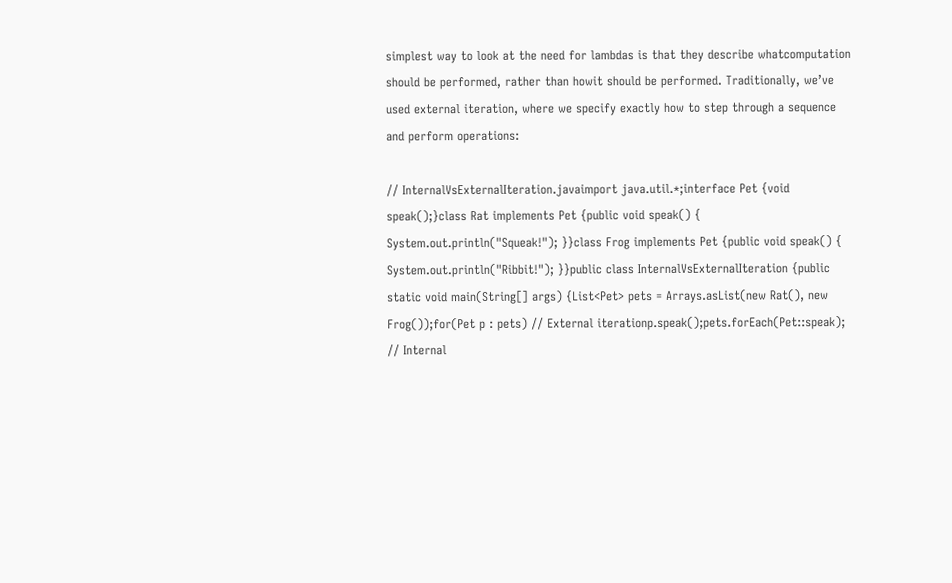simplest way to look at the need for lambdas is that they describe whatcomputation should be performed, rather than howit should be performed. Traditionally, we’ve used external iteration, where we specify exactly how to step through a sequence and perform operations:

// InternalVsExternalIteration.javaimport java.util.*;interface Pet {void speak();}class Rat implements Pet {public void speak() { System.out.println("Squeak!"); }}class Frog implements Pet {public void speak() { System.out.println("Ribbit!"); }}public class InternalVsExternalIteration {public static void main(String[] args) {List<Pet> pets = Arrays.asList(new Rat(), new Frog());for(Pet p : pets) // External iterationp.speak();pets.forEach(Pet::speak); // Internal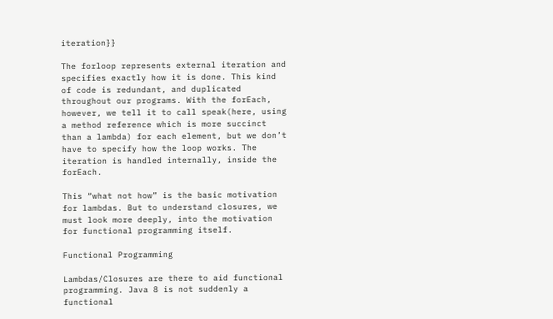iteration}}

The forloop represents external iteration and specifies exactly how it is done. This kind of code is redundant, and duplicated throughout our programs. With the forEach, however, we tell it to call speak(here, using a method reference which is more succinct than a lambda) for each element, but we don’t have to specify how the loop works. The iteration is handled internally, inside the forEach.

This “what not how” is the basic motivation for lambdas. But to understand closures, we must look more deeply, into the motivation for functional programming itself.

Functional Programming

Lambdas/Closures are there to aid functional programming. Java 8 is not suddenly a functional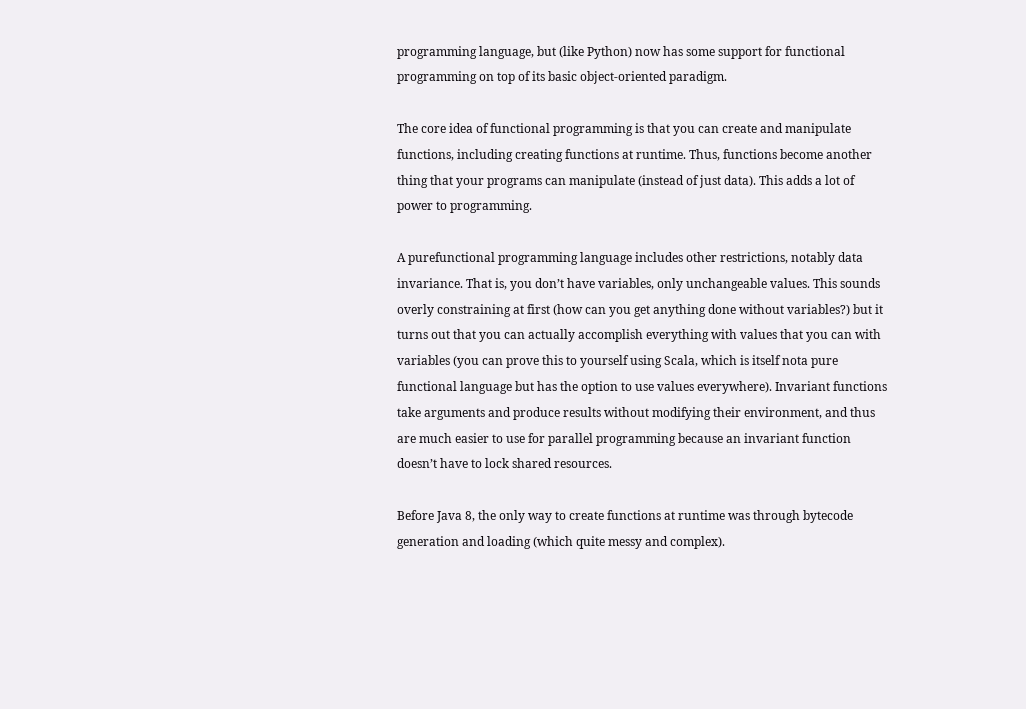programming language, but (like Python) now has some support for functional programming on top of its basic object-oriented paradigm.

The core idea of functional programming is that you can create and manipulate functions, including creating functions at runtime. Thus, functions become another thing that your programs can manipulate (instead of just data). This adds a lot of power to programming.

A purefunctional programming language includes other restrictions, notably data invariance. That is, you don’t have variables, only unchangeable values. This sounds overly constraining at first (how can you get anything done without variables?) but it turns out that you can actually accomplish everything with values that you can with variables (you can prove this to yourself using Scala, which is itself nota pure functional language but has the option to use values everywhere). Invariant functions take arguments and produce results without modifying their environment, and thus are much easier to use for parallel programming because an invariant function doesn’t have to lock shared resources.

Before Java 8, the only way to create functions at runtime was through bytecode generation and loading (which quite messy and complex).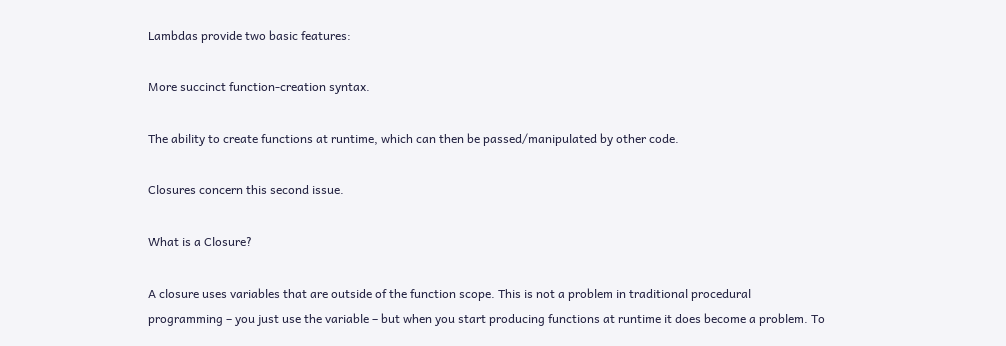Lambdas provide two basic features:

More succinct function-creation syntax.

The ability to create functions at runtime, which can then be passed/manipulated by other code.

Closures concern this second issue.

What is a Closure?

A closure uses variables that are outside of the function scope. This is not a problem in traditional procedural programming – you just use the variable – but when you start producing functions at runtime it does become a problem. To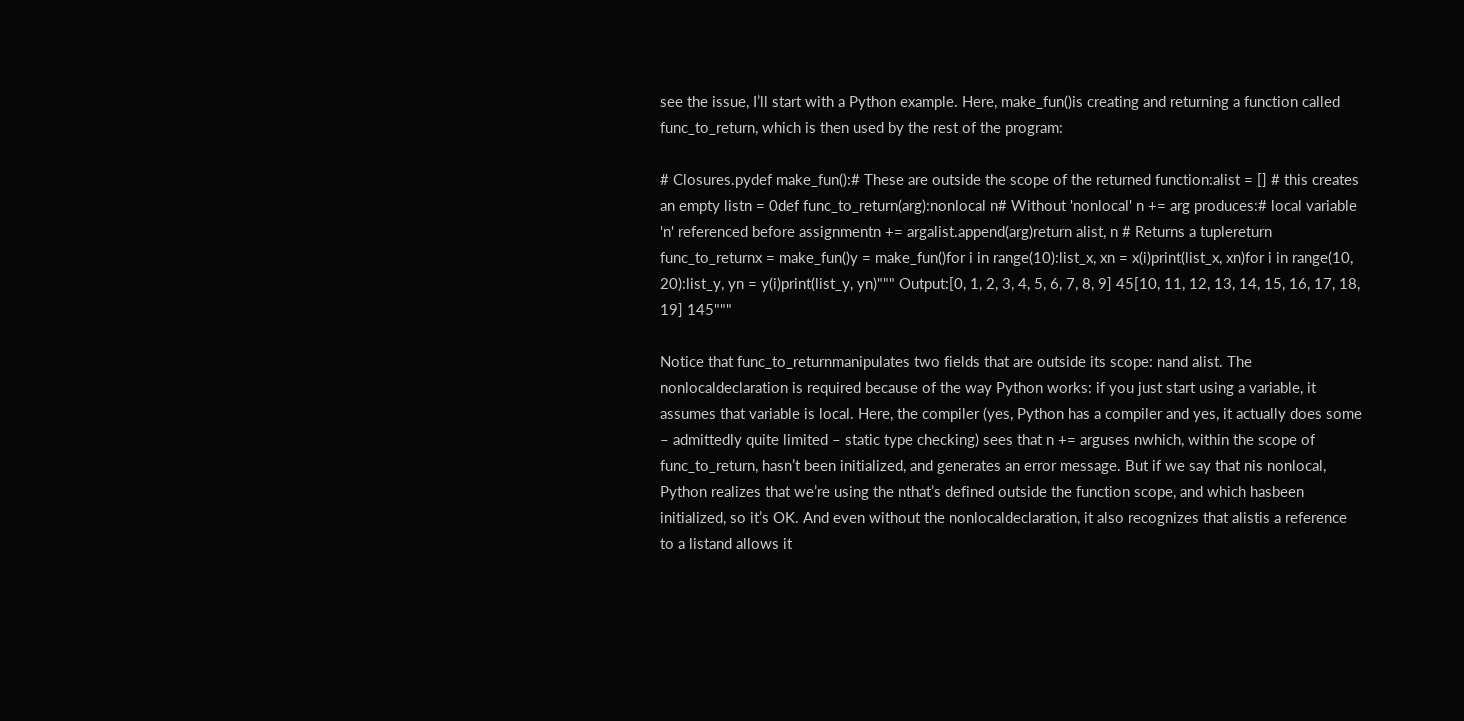see the issue, I’ll start with a Python example. Here, make_fun()is creating and returning a function called func_to_return, which is then used by the rest of the program:

# Closures.pydef make_fun():# These are outside the scope of the returned function:alist = [] # this creates an empty listn = 0def func_to_return(arg):nonlocal n# Without 'nonlocal' n += arg produces:# local variable 'n' referenced before assignmentn += argalist.append(arg)return alist, n # Returns a tuplereturn func_to_returnx = make_fun()y = make_fun()for i in range(10):list_x, xn = x(i)print(list_x, xn)for i in range(10, 20):list_y, yn = y(i)print(list_y, yn)""" Output:[0, 1, 2, 3, 4, 5, 6, 7, 8, 9] 45[10, 11, 12, 13, 14, 15, 16, 17, 18, 19] 145"""

Notice that func_to_returnmanipulates two fields that are outside its scope: nand alist. The nonlocaldeclaration is required because of the way Python works: if you just start using a variable, it assumes that variable is local. Here, the compiler (yes, Python has a compiler and yes, it actually does some – admittedly quite limited – static type checking) sees that n += arguses nwhich, within the scope of func_to_return, hasn’t been initialized, and generates an error message. But if we say that nis nonlocal, Python realizes that we’re using the nthat’s defined outside the function scope, and which hasbeen initialized, so it’s OK. And even without the nonlocaldeclaration, it also recognizes that alistis a reference to a listand allows it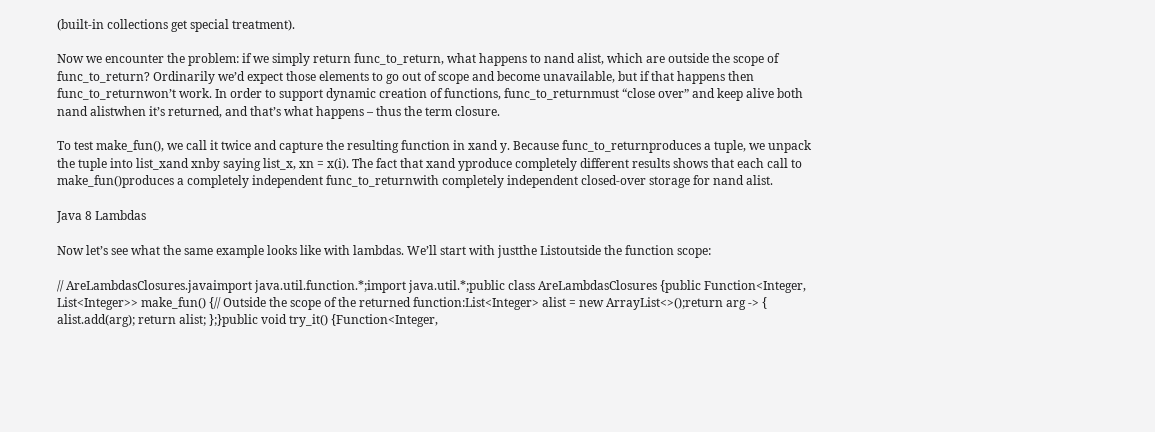(built-in collections get special treatment).

Now we encounter the problem: if we simply return func_to_return, what happens to nand alist, which are outside the scope of func_to_return? Ordinarily we’d expect those elements to go out of scope and become unavailable, but if that happens then func_to_returnwon’t work. In order to support dynamic creation of functions, func_to_returnmust “close over” and keep alive both nand alistwhen it’s returned, and that’s what happens – thus the term closure.

To test make_fun(), we call it twice and capture the resulting function in xand y. Because func_to_returnproduces a tuple, we unpack the tuple into list_xand xnby saying list_x, xn = x(i). The fact that xand yproduce completely different results shows that each call to make_fun()produces a completely independent func_to_returnwith completely independent closed-over storage for nand alist.

Java 8 Lambdas

Now let’s see what the same example looks like with lambdas. We’ll start with justthe Listoutside the function scope:

// AreLambdasClosures.javaimport java.util.function.*;import java.util.*;public class AreLambdasClosures {public Function<Integer, List<Integer>> make_fun() {// Outside the scope of the returned function:List<Integer> alist = new ArrayList<>();return arg -> { alist.add(arg); return alist; };}public void try_it() {Function<Integer,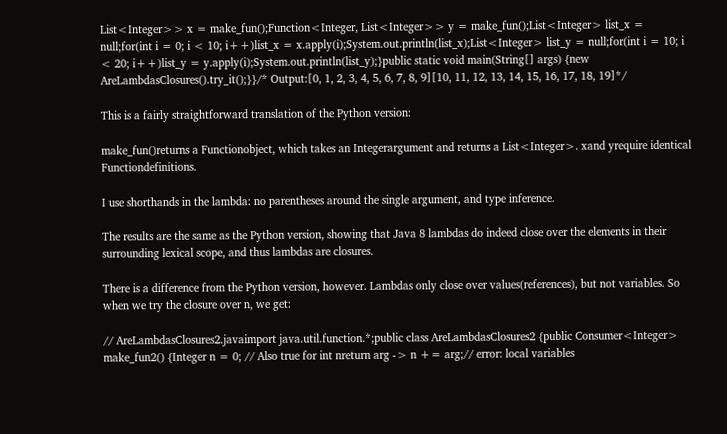List<Integer>> x = make_fun();Function<Integer, List<Integer>> y = make_fun();List<Integer> list_x = null;for(int i = 0; i < 10; i++)list_x = x.apply(i);System.out.println(list_x);List<Integer> list_y = null;for(int i = 10; i < 20; i++)list_y = y.apply(i);System.out.println(list_y);}public static void main(String[] args) {new AreLambdasClosures().try_it();}}/* Output:[0, 1, 2, 3, 4, 5, 6, 7, 8, 9][10, 11, 12, 13, 14, 15, 16, 17, 18, 19]*/

This is a fairly straightforward translation of the Python version:

make_fun()returns a Functionobject, which takes an Integerargument and returns a List<Integer>. xand yrequire identical Functiondefinitions.

I use shorthands in the lambda: no parentheses around the single argument, and type inference.

The results are the same as the Python version, showing that Java 8 lambdas do indeed close over the elements in their surrounding lexical scope, and thus lambdas are closures.

There is a difference from the Python version, however. Lambdas only close over values(references), but not variables. So when we try the closure over n, we get:

// AreLambdasClosures2.javaimport java.util.function.*;public class AreLambdasClosures2 {public Consumer<Integer> make_fun2() {Integer n = 0; // Also true for int nreturn arg -> n += arg;// error: local variables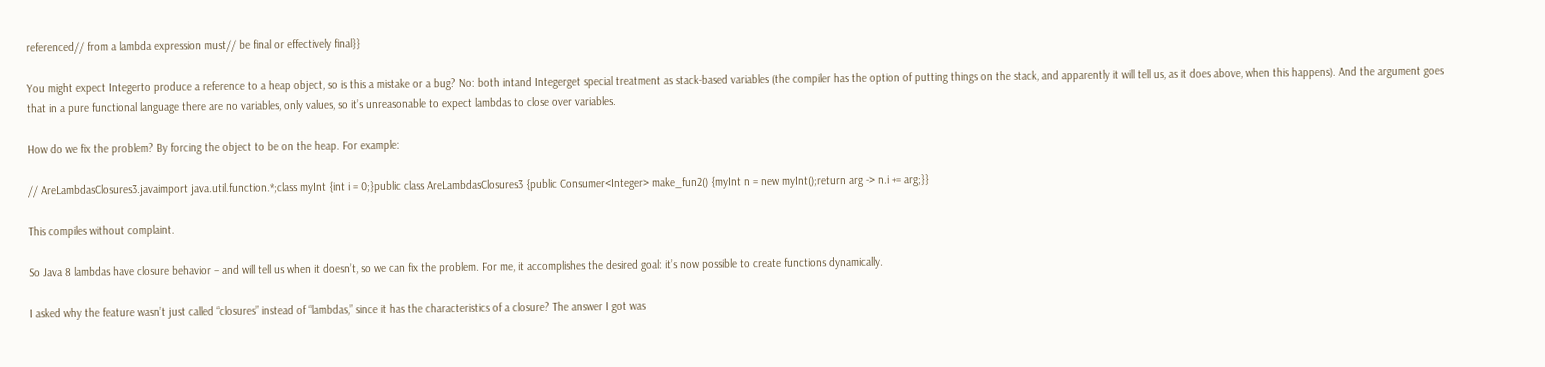referenced// from a lambda expression must// be final or effectively final}}

You might expect Integerto produce a reference to a heap object, so is this a mistake or a bug? No: both intand Integerget special treatment as stack-based variables (the compiler has the option of putting things on the stack, and apparently it will tell us, as it does above, when this happens). And the argument goes that in a pure functional language there are no variables, only values, so it’s unreasonable to expect lambdas to close over variables.

How do we fix the problem? By forcing the object to be on the heap. For example:

// AreLambdasClosures3.javaimport java.util.function.*;class myInt {int i = 0;}public class AreLambdasClosures3 {public Consumer<Integer> make_fun2() {myInt n = new myInt();return arg -> n.i += arg;}}

This compiles without complaint.

So Java 8 lambdas have closure behavior – and will tell us when it doesn’t, so we can fix the problem. For me, it accomplishes the desired goal: it’s now possible to create functions dynamically.

I asked why the feature wasn’t just called “closures” instead of “lambdas,” since it has the characteristics of a closure? The answer I got was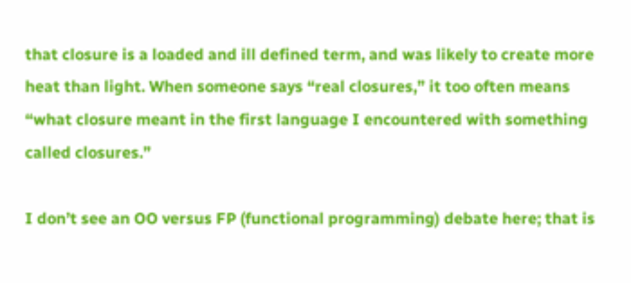that closure is a loaded and ill defined term, and was likely to create more heat than light. When someone says “real closures,” it too often means “what closure meant in the first language I encountered with something called closures.”

I don’t see an OO versus FP (functional programming) debate here; that is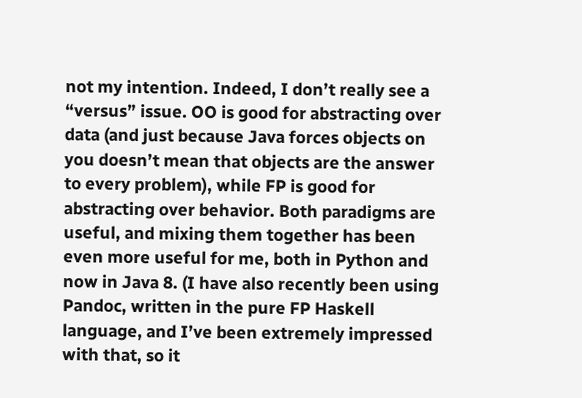not my intention. Indeed, I don’t really see a “versus” issue. OO is good for abstracting over data (and just because Java forces objects on you doesn’t mean that objects are the answer to every problem), while FP is good for abstracting over behavior. Both paradigms are useful, and mixing them together has been even more useful for me, both in Python and now in Java 8. (I have also recently been using Pandoc, written in the pure FP Haskell language, and I’ve been extremely impressed with that, so it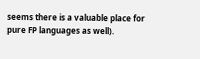seems there is a valuable place for pure FP languages as well).